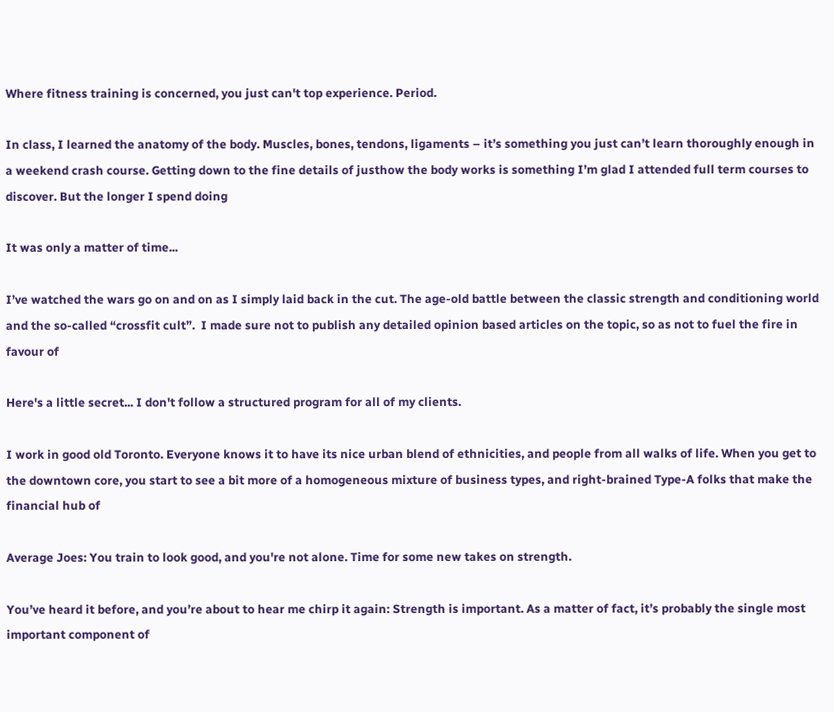Where fitness training is concerned, you just can't top experience. Period.

In class, I learned the anatomy of the body. Muscles, bones, tendons, ligaments – it’s something you just can’t learn thoroughly enough in a weekend crash course. Getting down to the fine details of justhow the body works is something I’m glad I attended full term courses to discover. But the longer I spend doing

It was only a matter of time...

I’ve watched the wars go on and on as I simply laid back in the cut. The age-old battle between the classic strength and conditioning world and the so-called “crossfit cult”.  I made sure not to publish any detailed opinion based articles on the topic, so as not to fuel the fire in favour of

Here's a little secret... I don't follow a structured program for all of my clients.

I work in good old Toronto. Everyone knows it to have its nice urban blend of ethnicities, and people from all walks of life. When you get to the downtown core, you start to see a bit more of a homogeneous mixture of business types, and right-brained Type-A folks that make the financial hub of

Average Joes: You train to look good, and you're not alone. Time for some new takes on strength.

You’ve heard it before, and you’re about to hear me chirp it again: Strength is important. As a matter of fact, it’s probably the single most important component of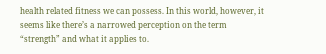health related fitness we can possess. In this world, however, it seems like there’s a narrowed perception on the term “strength” and what it applies to.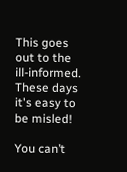This goes out to the ill-informed. These days it's easy to be misled!

You can’t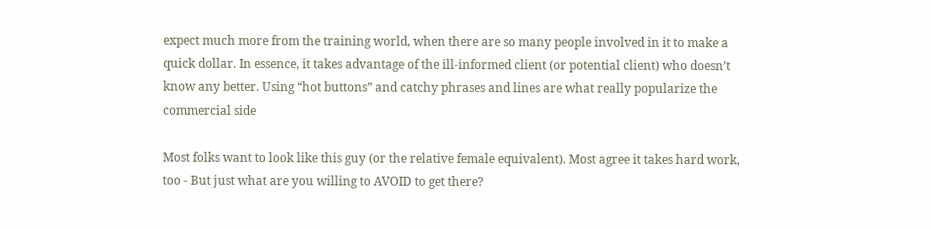expect much more from the training world, when there are so many people involved in it to make a quick dollar. In essence, it takes advantage of the ill-informed client (or potential client) who doesn’t know any better. Using “hot buttons” and catchy phrases and lines are what really popularize the commercial side

Most folks want to look like this guy (or the relative female equivalent). Most agree it takes hard work, too - But just what are you willing to AVOID to get there?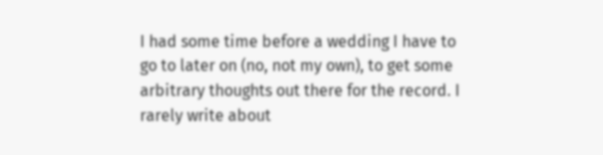I had some time before a wedding I have to go to later on (no, not my own), to get some arbitrary thoughts out there for the record. I rarely write about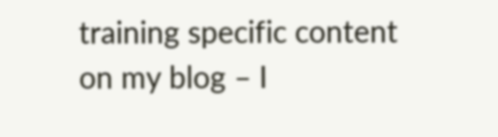training specific content on my blog – I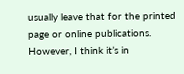usually leave that for the printed page or online publications. However, I think it’s in